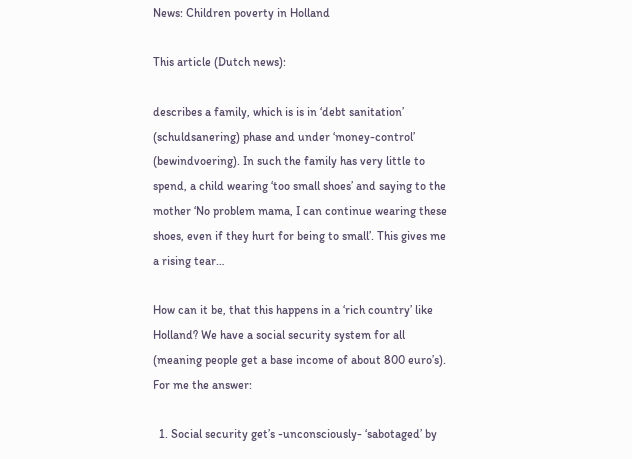News: Children poverty in Holland

This article (Dutch news):

describes a family, which is is in ‘debt sanitation’ (schuldsanering) phase and under ‘money-control’ (bewindvoering). In such the family has very little to spend, a child wearing ‘too small shoes’ and saying to the mother ‘No problem mama, I can continue wearing these shoes, even if they hurt for being to small’. This gives me a rising tear…

How can it be, that this happens in a ‘rich country’ like Holland? We have a social security system for all (meaning people get a base income of about 800 euro’s). For me the answer:

  1. Social security get’s -unconsciously- ‘sabotaged’ by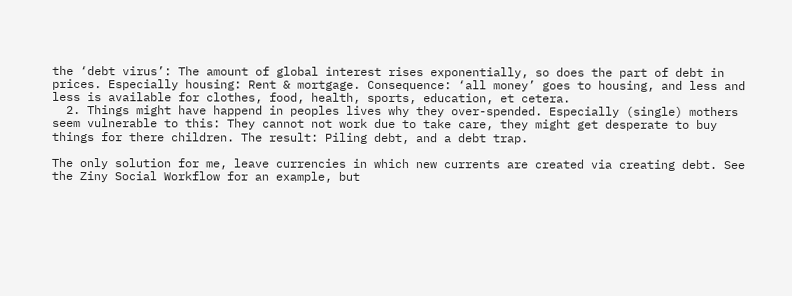the ‘debt virus’: The amount of global interest rises exponentially, so does the part of debt in prices. Especially housing: Rent & mortgage. Consequence: ‘all money’ goes to housing, and less and less is available for clothes, food, health, sports, education, et cetera.
  2. Things might have happend in peoples lives why they over-spended. Especially (single) mothers seem vulnerable to this: They cannot not work due to take care, they might get desperate to buy things for there children. The result: Piling debt, and a debt trap.

The only solution for me, leave currencies in which new currents are created via creating debt. See the Ziny Social Workflow for an example, but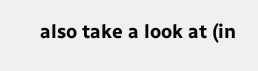also take a look at (in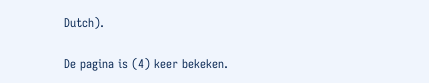Dutch).

De pagina is (4) keer bekeken.